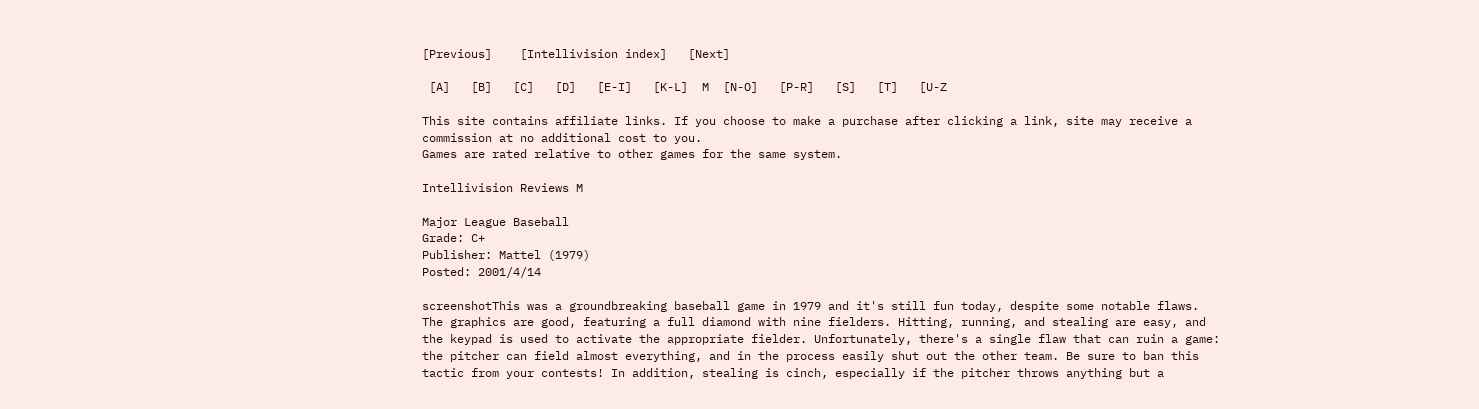[Previous]    [Intellivision index]   [Next]

 [A]   [B]   [C]   [D]   [E-I]   [K-L]  M  [N-O]   [P-R]   [S]   [T]   [U-Z

This site contains affiliate links. If you choose to make a purchase after clicking a link, site may receive a commission at no additional cost to you.
Games are rated relative to other games for the same system.

Intellivision Reviews M

Major League Baseball
Grade: C+
Publisher: Mattel (1979)
Posted: 2001/4/14

screenshotThis was a groundbreaking baseball game in 1979 and it's still fun today, despite some notable flaws. The graphics are good, featuring a full diamond with nine fielders. Hitting, running, and stealing are easy, and the keypad is used to activate the appropriate fielder. Unfortunately, there's a single flaw that can ruin a game: the pitcher can field almost everything, and in the process easily shut out the other team. Be sure to ban this tactic from your contests! In addition, stealing is cinch, especially if the pitcher throws anything but a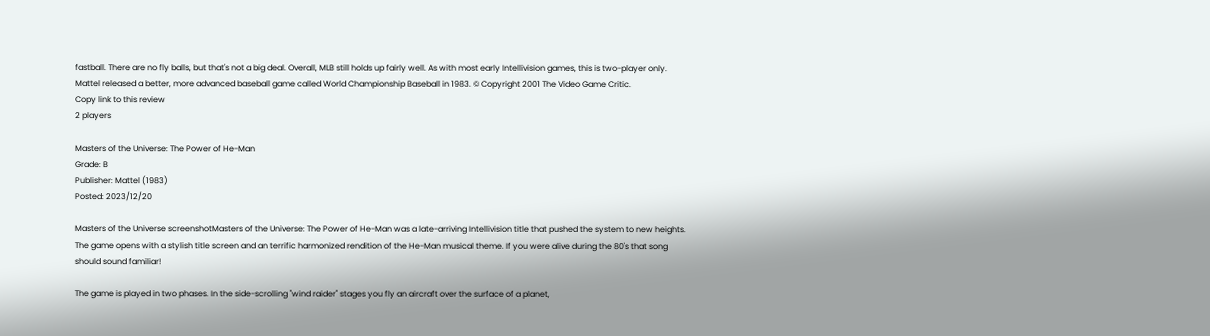fastball. There are no fly balls, but that's not a big deal. Overall, MLB still holds up fairly well. As with most early Intellivision games, this is two-player only. Mattel released a better, more advanced baseball game called World Championship Baseball in 1983. © Copyright 2001 The Video Game Critic.
Copy link to this review
2 players

Masters of the Universe: The Power of He-Man
Grade: B
Publisher: Mattel (1983)
Posted: 2023/12/20

Masters of the Universe screenshotMasters of the Universe: The Power of He-Man was a late-arriving Intellivision title that pushed the system to new heights. The game opens with a stylish title screen and an terrific harmonized rendition of the He-Man musical theme. If you were alive during the 80's that song should sound familiar!

The game is played in two phases. In the side-scrolling "wind raider" stages you fly an aircraft over the surface of a planet,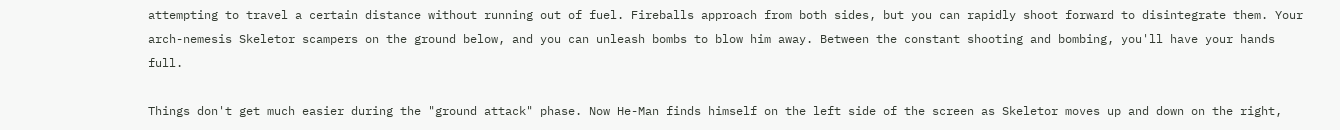attempting to travel a certain distance without running out of fuel. Fireballs approach from both sides, but you can rapidly shoot forward to disintegrate them. Your arch-nemesis Skeletor scampers on the ground below, and you can unleash bombs to blow him away. Between the constant shooting and bombing, you'll have your hands full.

Things don't get much easier during the "ground attack" phase. Now He-Man finds himself on the left side of the screen as Skeletor moves up and down on the right,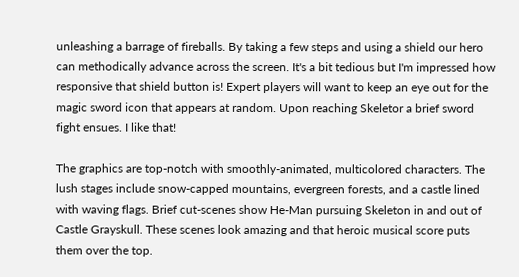unleashing a barrage of fireballs. By taking a few steps and using a shield our hero can methodically advance across the screen. It's a bit tedious but I'm impressed how responsive that shield button is! Expert players will want to keep an eye out for the magic sword icon that appears at random. Upon reaching Skeletor a brief sword fight ensues. I like that!

The graphics are top-notch with smoothly-animated, multicolored characters. The lush stages include snow-capped mountains, evergreen forests, and a castle lined with waving flags. Brief cut-scenes show He-Man pursuing Skeleton in and out of Castle Grayskull. These scenes look amazing and that heroic musical score puts them over the top.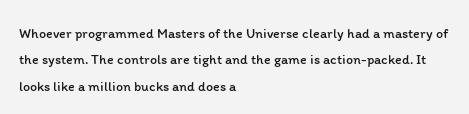Whoever programmed Masters of the Universe clearly had a mastery of the system. The controls are tight and the game is action-packed. It looks like a million bucks and does a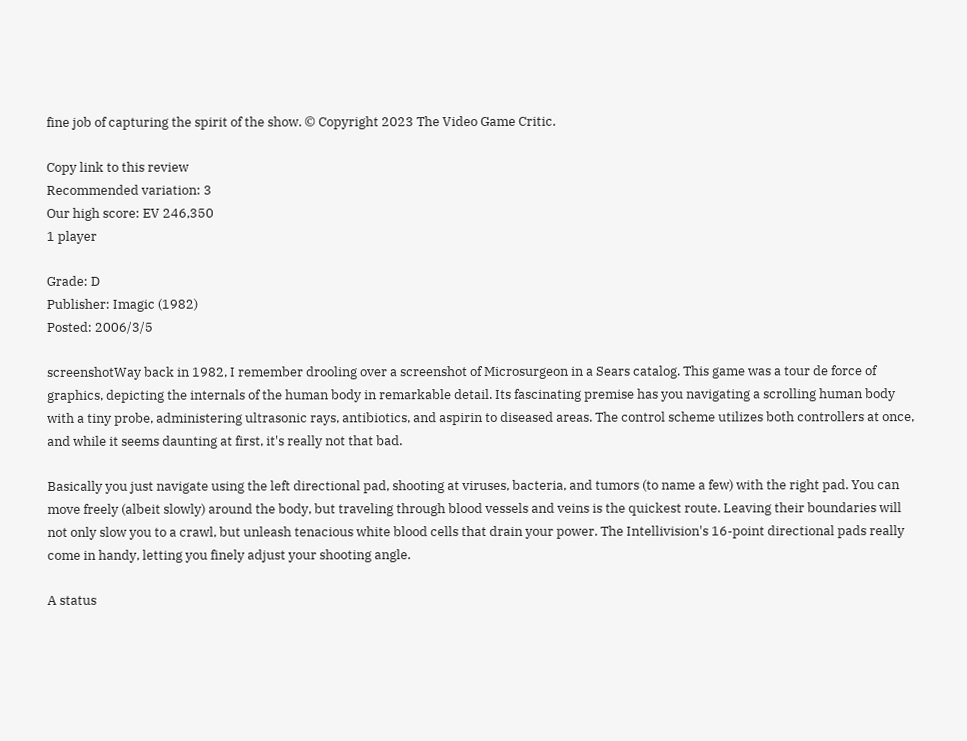fine job of capturing the spirit of the show. © Copyright 2023 The Video Game Critic.

Copy link to this review
Recommended variation: 3
Our high score: EV 246,350
1 player

Grade: D
Publisher: Imagic (1982)
Posted: 2006/3/5

screenshotWay back in 1982, I remember drooling over a screenshot of Microsurgeon in a Sears catalog. This game was a tour de force of graphics, depicting the internals of the human body in remarkable detail. Its fascinating premise has you navigating a scrolling human body with a tiny probe, administering ultrasonic rays, antibiotics, and aspirin to diseased areas. The control scheme utilizes both controllers at once, and while it seems daunting at first, it's really not that bad.

Basically you just navigate using the left directional pad, shooting at viruses, bacteria, and tumors (to name a few) with the right pad. You can move freely (albeit slowly) around the body, but traveling through blood vessels and veins is the quickest route. Leaving their boundaries will not only slow you to a crawl, but unleash tenacious white blood cells that drain your power. The Intellivision's 16-point directional pads really come in handy, letting you finely adjust your shooting angle.

A status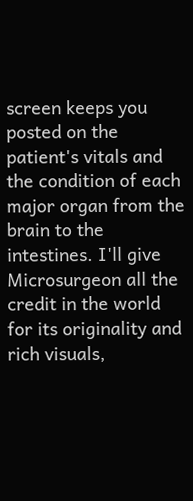screen keeps you posted on the patient's vitals and the condition of each major organ from the brain to the intestines. I'll give Microsurgeon all the credit in the world for its originality and rich visuals,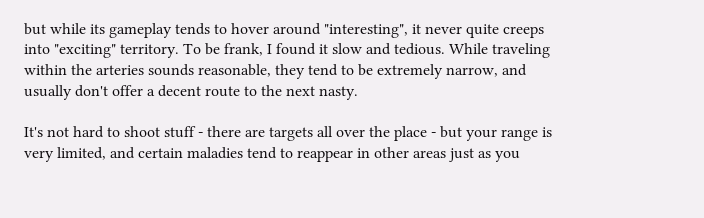but while its gameplay tends to hover around "interesting", it never quite creeps into "exciting" territory. To be frank, I found it slow and tedious. While traveling within the arteries sounds reasonable, they tend to be extremely narrow, and usually don't offer a decent route to the next nasty.

It's not hard to shoot stuff - there are targets all over the place - but your range is very limited, and certain maladies tend to reappear in other areas just as you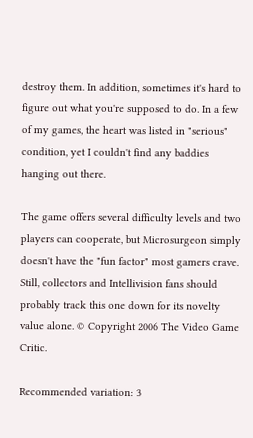destroy them. In addition, sometimes it's hard to figure out what you're supposed to do. In a few of my games, the heart was listed in "serious" condition, yet I couldn't find any baddies hanging out there.

The game offers several difficulty levels and two players can cooperate, but Microsurgeon simply doesn't have the "fun factor" most gamers crave. Still, collectors and Intellivision fans should probably track this one down for its novelty value alone. © Copyright 2006 The Video Game Critic.

Recommended variation: 3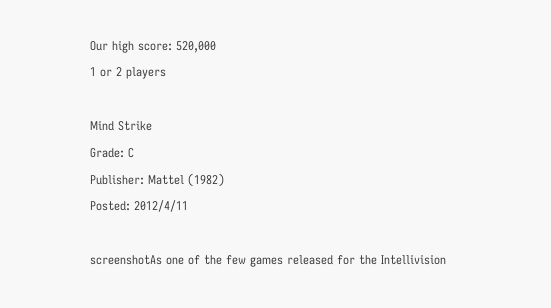Our high score: 520,000
1 or 2 players

Mind Strike
Grade: C
Publisher: Mattel (1982)
Posted: 2012/4/11

screenshotAs one of the few games released for the Intellivision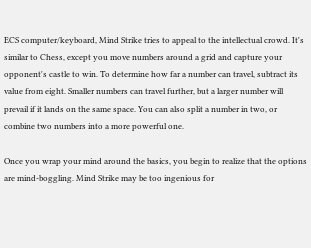ECS computer/keyboard, Mind Strike tries to appeal to the intellectual crowd. It's similar to Chess, except you move numbers around a grid and capture your opponent's castle to win. To determine how far a number can travel, subtract its value from eight. Smaller numbers can travel further, but a larger number will prevail if it lands on the same space. You can also split a number in two, or combine two numbers into a more powerful one.

Once you wrap your mind around the basics, you begin to realize that the options are mind-boggling. Mind Strike may be too ingenious for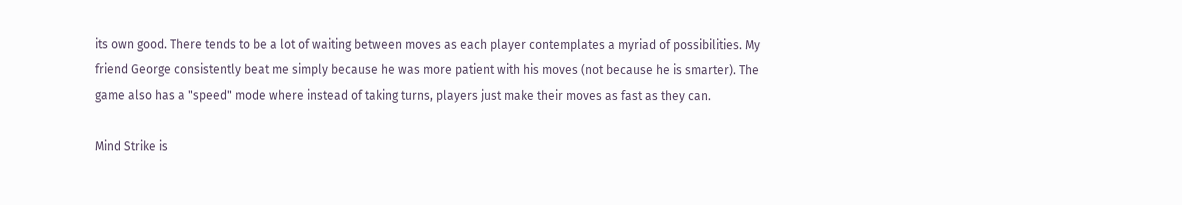its own good. There tends to be a lot of waiting between moves as each player contemplates a myriad of possibilities. My friend George consistently beat me simply because he was more patient with his moves (not because he is smarter). The game also has a "speed" mode where instead of taking turns, players just make their moves as fast as they can.

Mind Strike is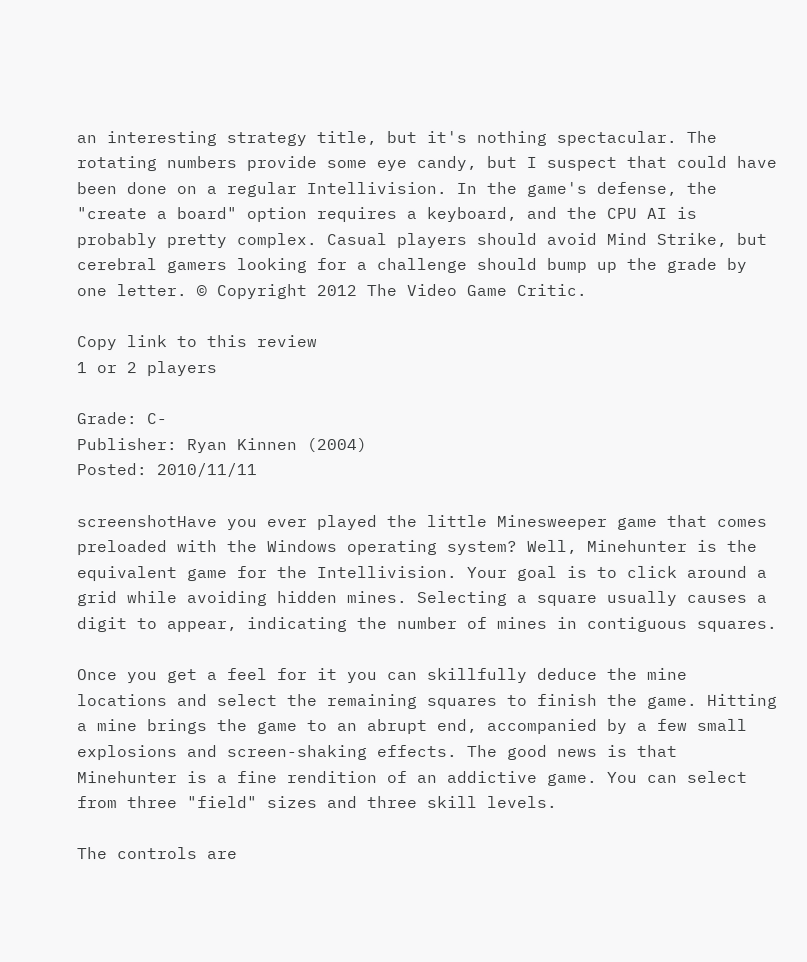an interesting strategy title, but it's nothing spectacular. The rotating numbers provide some eye candy, but I suspect that could have been done on a regular Intellivision. In the game's defense, the "create a board" option requires a keyboard, and the CPU AI is probably pretty complex. Casual players should avoid Mind Strike, but cerebral gamers looking for a challenge should bump up the grade by one letter. © Copyright 2012 The Video Game Critic.

Copy link to this review
1 or 2 players

Grade: C-
Publisher: Ryan Kinnen (2004)
Posted: 2010/11/11

screenshotHave you ever played the little Minesweeper game that comes preloaded with the Windows operating system? Well, Minehunter is the equivalent game for the Intellivision. Your goal is to click around a grid while avoiding hidden mines. Selecting a square usually causes a digit to appear, indicating the number of mines in contiguous squares.

Once you get a feel for it you can skillfully deduce the mine locations and select the remaining squares to finish the game. Hitting a mine brings the game to an abrupt end, accompanied by a few small explosions and screen-shaking effects. The good news is that Minehunter is a fine rendition of an addictive game. You can select from three "field" sizes and three skill levels.

The controls are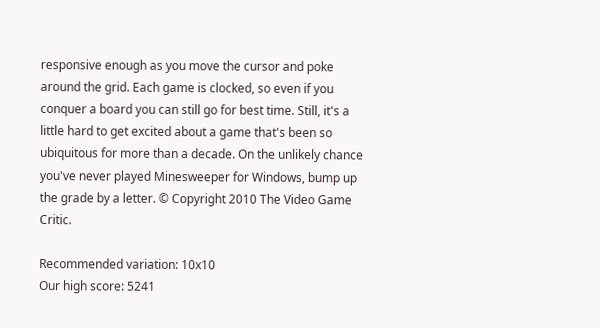responsive enough as you move the cursor and poke around the grid. Each game is clocked, so even if you conquer a board you can still go for best time. Still, it's a little hard to get excited about a game that's been so ubiquitous for more than a decade. On the unlikely chance you've never played Minesweeper for Windows, bump up the grade by a letter. © Copyright 2010 The Video Game Critic.

Recommended variation: 10x10
Our high score: 5241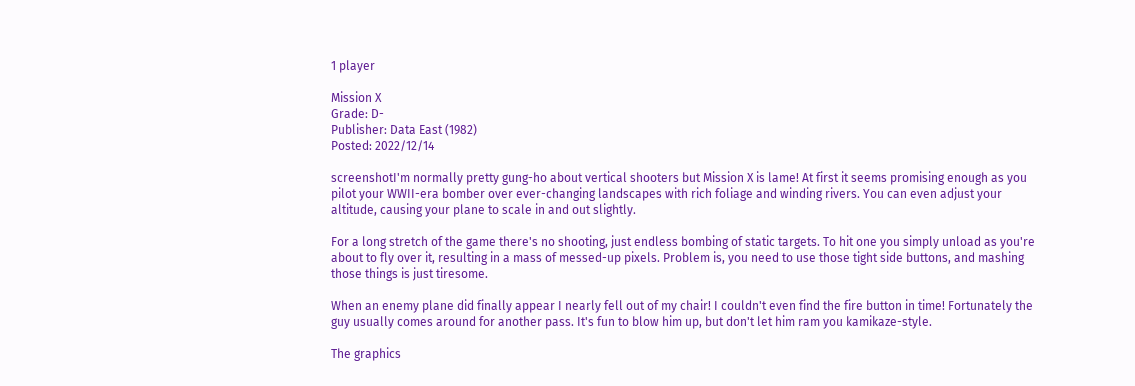1 player

Mission X
Grade: D-
Publisher: Data East (1982)
Posted: 2022/12/14

screenshotI'm normally pretty gung-ho about vertical shooters but Mission X is lame! At first it seems promising enough as you pilot your WWII-era bomber over ever-changing landscapes with rich foliage and winding rivers. You can even adjust your altitude, causing your plane to scale in and out slightly.

For a long stretch of the game there's no shooting, just endless bombing of static targets. To hit one you simply unload as you're about to fly over it, resulting in a mass of messed-up pixels. Problem is, you need to use those tight side buttons, and mashing those things is just tiresome.

When an enemy plane did finally appear I nearly fell out of my chair! I couldn't even find the fire button in time! Fortunately the guy usually comes around for another pass. It's fun to blow him up, but don't let him ram you kamikaze-style.

The graphics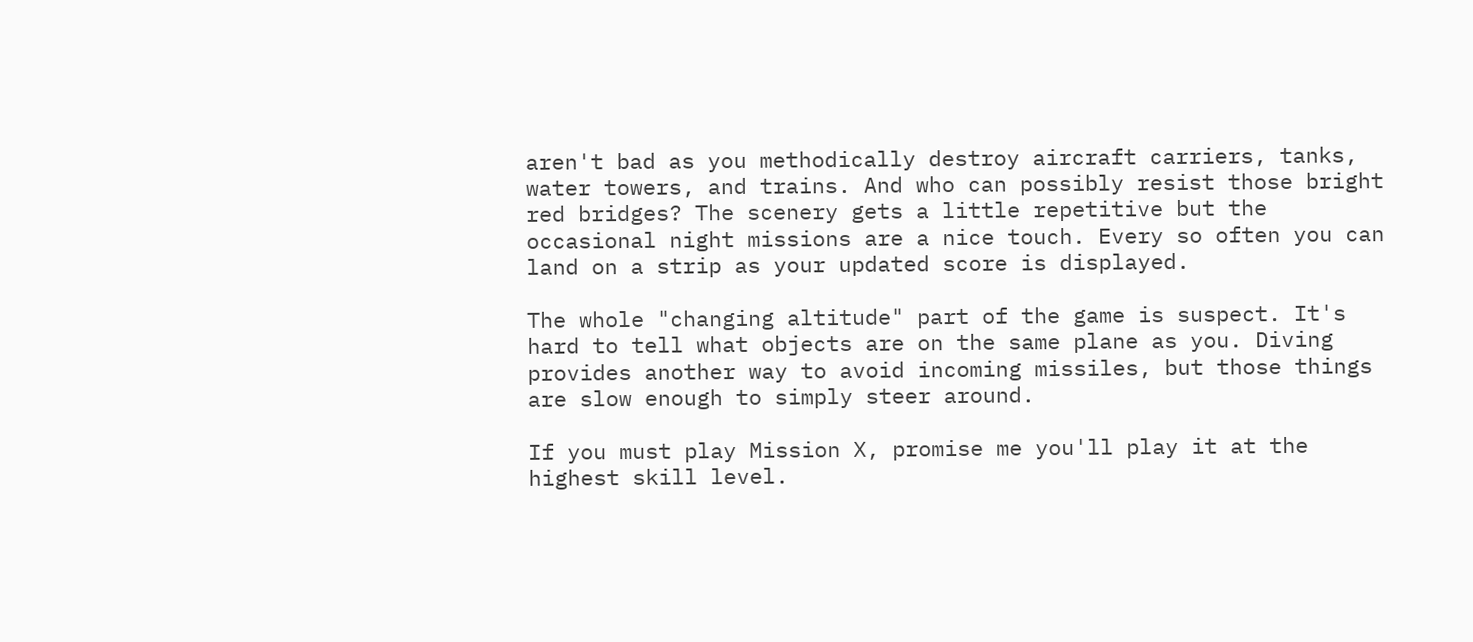aren't bad as you methodically destroy aircraft carriers, tanks, water towers, and trains. And who can possibly resist those bright red bridges? The scenery gets a little repetitive but the occasional night missions are a nice touch. Every so often you can land on a strip as your updated score is displayed.

The whole "changing altitude" part of the game is suspect. It's hard to tell what objects are on the same plane as you. Diving provides another way to avoid incoming missiles, but those things are slow enough to simply steer around.

If you must play Mission X, promise me you'll play it at the highest skill level.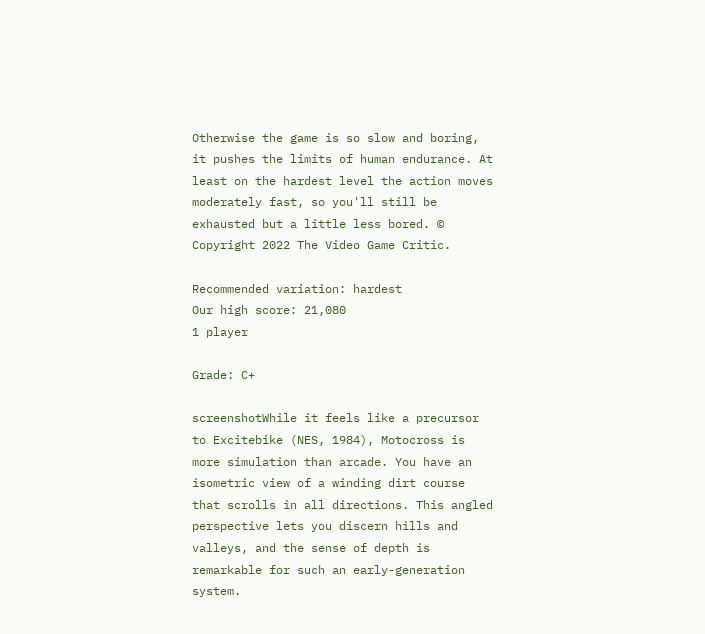Otherwise the game is so slow and boring, it pushes the limits of human endurance. At least on the hardest level the action moves moderately fast, so you'll still be exhausted but a little less bored. © Copyright 2022 The Video Game Critic.

Recommended variation: hardest
Our high score: 21,080
1 player

Grade: C+

screenshotWhile it feels like a precursor to Excitebike (NES, 1984), Motocross is more simulation than arcade. You have an isometric view of a winding dirt course that scrolls in all directions. This angled perspective lets you discern hills and valleys, and the sense of depth is remarkable for such an early-generation system.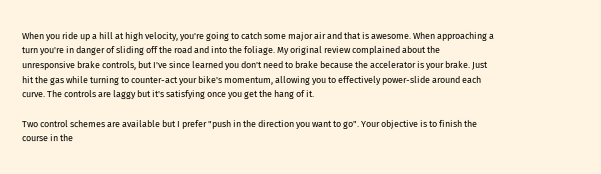When you ride up a hill at high velocity, you're going to catch some major air and that is awesome. When approaching a turn you're in danger of sliding off the road and into the foliage. My original review complained about the unresponsive brake controls, but I've since learned you don't need to brake because the accelerator is your brake. Just hit the gas while turning to counter-act your bike's momentum, allowing you to effectively power-slide around each curve. The controls are laggy but it's satisfying once you get the hang of it.

Two control schemes are available but I prefer "push in the direction you want to go". Your objective is to finish the course in the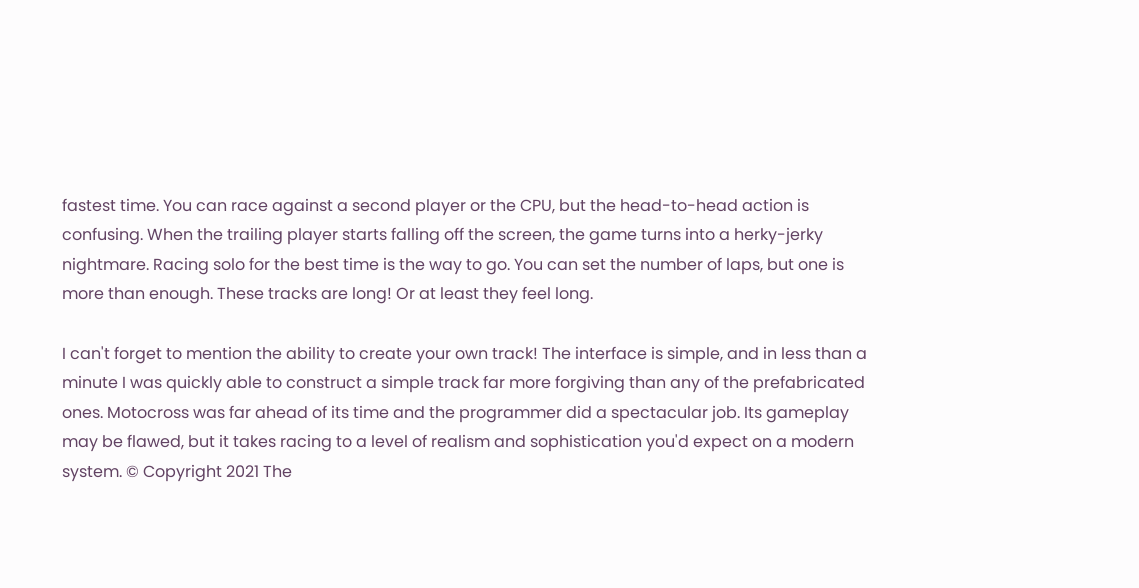fastest time. You can race against a second player or the CPU, but the head-to-head action is confusing. When the trailing player starts falling off the screen, the game turns into a herky-jerky nightmare. Racing solo for the best time is the way to go. You can set the number of laps, but one is more than enough. These tracks are long! Or at least they feel long.

I can't forget to mention the ability to create your own track! The interface is simple, and in less than a minute I was quickly able to construct a simple track far more forgiving than any of the prefabricated ones. Motocross was far ahead of its time and the programmer did a spectacular job. Its gameplay may be flawed, but it takes racing to a level of realism and sophistication you'd expect on a modern system. © Copyright 2021 The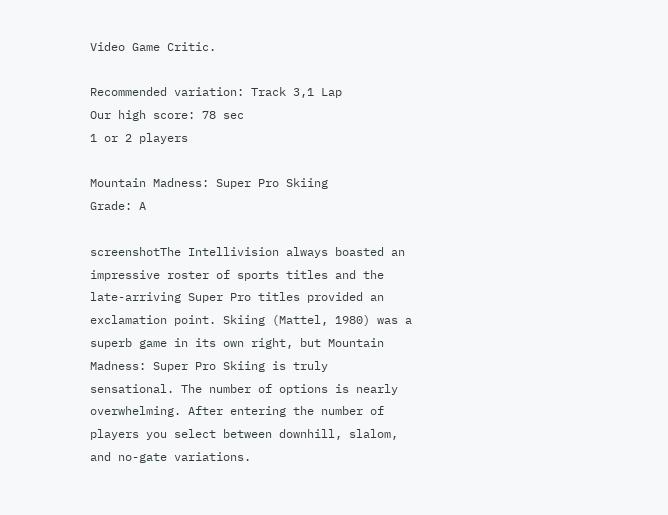Video Game Critic.

Recommended variation: Track 3,1 Lap
Our high score: 78 sec
1 or 2 players

Mountain Madness: Super Pro Skiing
Grade: A

screenshotThe Intellivision always boasted an impressive roster of sports titles and the late-arriving Super Pro titles provided an exclamation point. Skiing (Mattel, 1980) was a superb game in its own right, but Mountain Madness: Super Pro Skiing is truly sensational. The number of options is nearly overwhelming. After entering the number of players you select between downhill, slalom, and no-gate variations.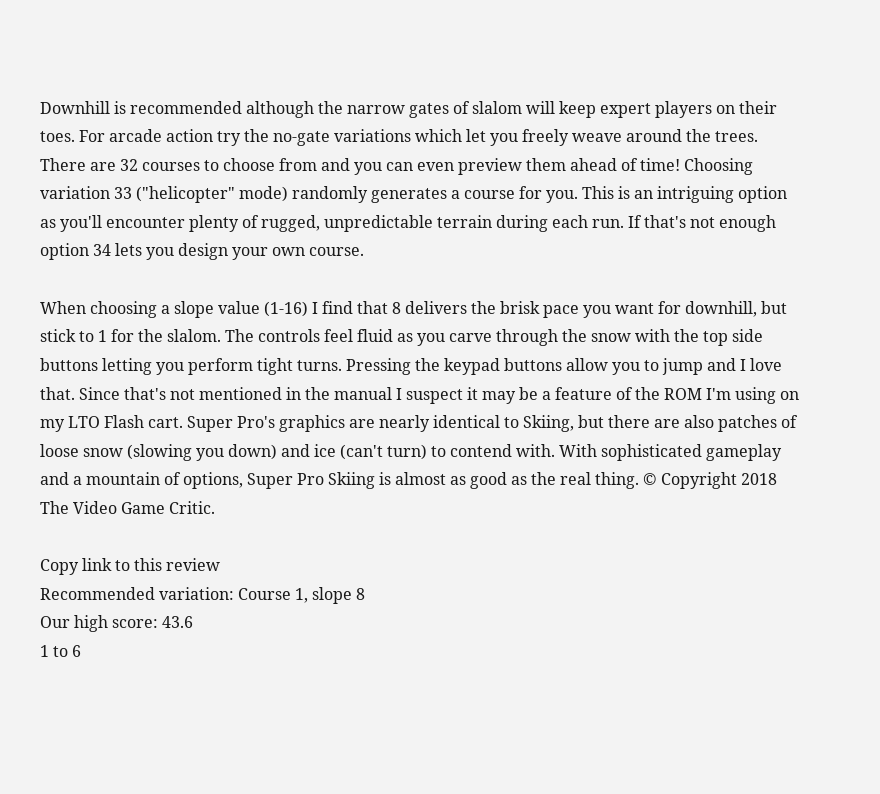Downhill is recommended although the narrow gates of slalom will keep expert players on their toes. For arcade action try the no-gate variations which let you freely weave around the trees. There are 32 courses to choose from and you can even preview them ahead of time! Choosing variation 33 ("helicopter" mode) randomly generates a course for you. This is an intriguing option as you'll encounter plenty of rugged, unpredictable terrain during each run. If that's not enough option 34 lets you design your own course.

When choosing a slope value (1-16) I find that 8 delivers the brisk pace you want for downhill, but stick to 1 for the slalom. The controls feel fluid as you carve through the snow with the top side buttons letting you perform tight turns. Pressing the keypad buttons allow you to jump and I love that. Since that's not mentioned in the manual I suspect it may be a feature of the ROM I'm using on my LTO Flash cart. Super Pro's graphics are nearly identical to Skiing, but there are also patches of loose snow (slowing you down) and ice (can't turn) to contend with. With sophisticated gameplay and a mountain of options, Super Pro Skiing is almost as good as the real thing. © Copyright 2018 The Video Game Critic.

Copy link to this review
Recommended variation: Course 1, slope 8
Our high score: 43.6
1 to 6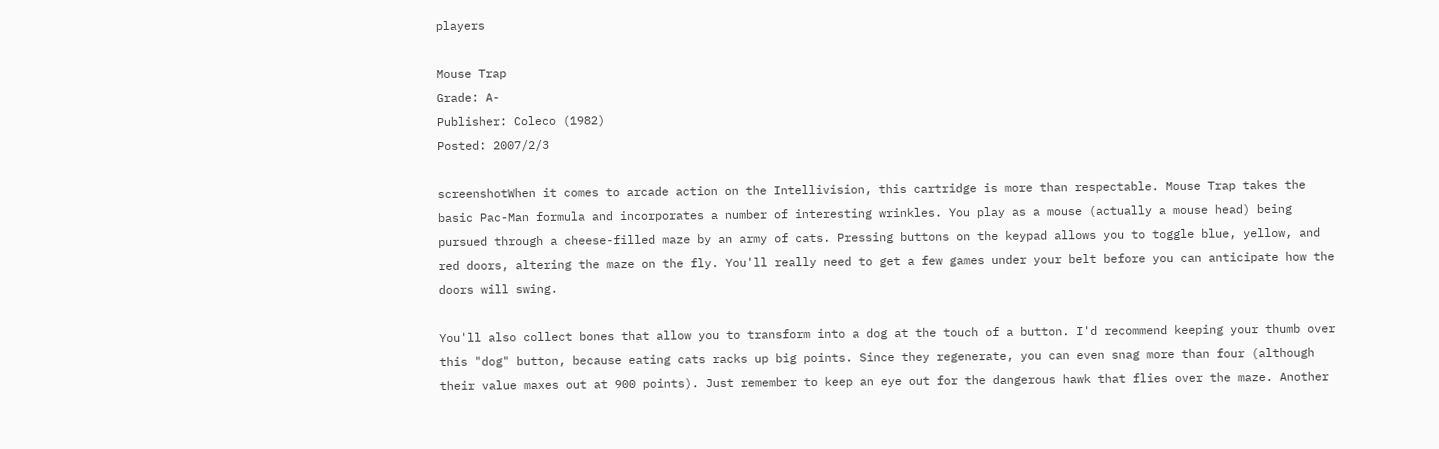players

Mouse Trap
Grade: A-
Publisher: Coleco (1982)
Posted: 2007/2/3

screenshotWhen it comes to arcade action on the Intellivision, this cartridge is more than respectable. Mouse Trap takes the basic Pac-Man formula and incorporates a number of interesting wrinkles. You play as a mouse (actually a mouse head) being pursued through a cheese-filled maze by an army of cats. Pressing buttons on the keypad allows you to toggle blue, yellow, and red doors, altering the maze on the fly. You'll really need to get a few games under your belt before you can anticipate how the doors will swing.

You'll also collect bones that allow you to transform into a dog at the touch of a button. I'd recommend keeping your thumb over this "dog" button, because eating cats racks up big points. Since they regenerate, you can even snag more than four (although their value maxes out at 900 points). Just remember to keep an eye out for the dangerous hawk that flies over the maze. Another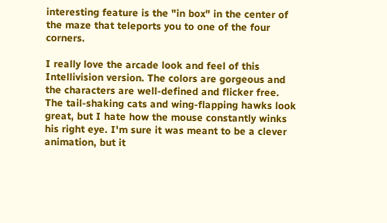interesting feature is the "in box" in the center of the maze that teleports you to one of the four corners.

I really love the arcade look and feel of this Intellivision version. The colors are gorgeous and the characters are well-defined and flicker free. The tail-shaking cats and wing-flapping hawks look great, but I hate how the mouse constantly winks his right eye. I'm sure it was meant to be a clever animation, but it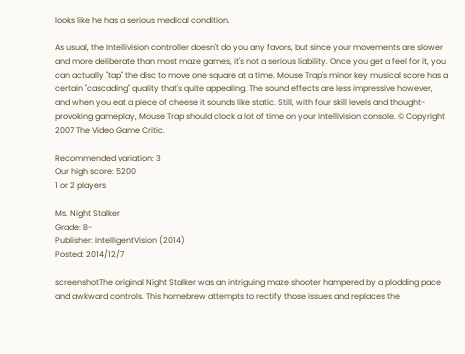looks like he has a serious medical condition.

As usual, the Intellivision controller doesn't do you any favors, but since your movements are slower and more deliberate than most maze games, it's not a serious liability. Once you get a feel for it, you can actually "tap" the disc to move one square at a time. Mouse Trap's minor key musical score has a certain "cascading" quality that's quite appealing. The sound effects are less impressive however, and when you eat a piece of cheese it sounds like static. Still, with four skill levels and thought-provoking gameplay, Mouse Trap should clock a lot of time on your Intellivision console. © Copyright 2007 The Video Game Critic.

Recommended variation: 3
Our high score: 5200
1 or 2 players

Ms. Night Stalker
Grade: B-
Publisher: IntelligentVision (2014)
Posted: 2014/12/7

screenshotThe original Night Stalker was an intriguing maze shooter hampered by a plodding pace and awkward controls. This homebrew attempts to rectify those issues and replaces the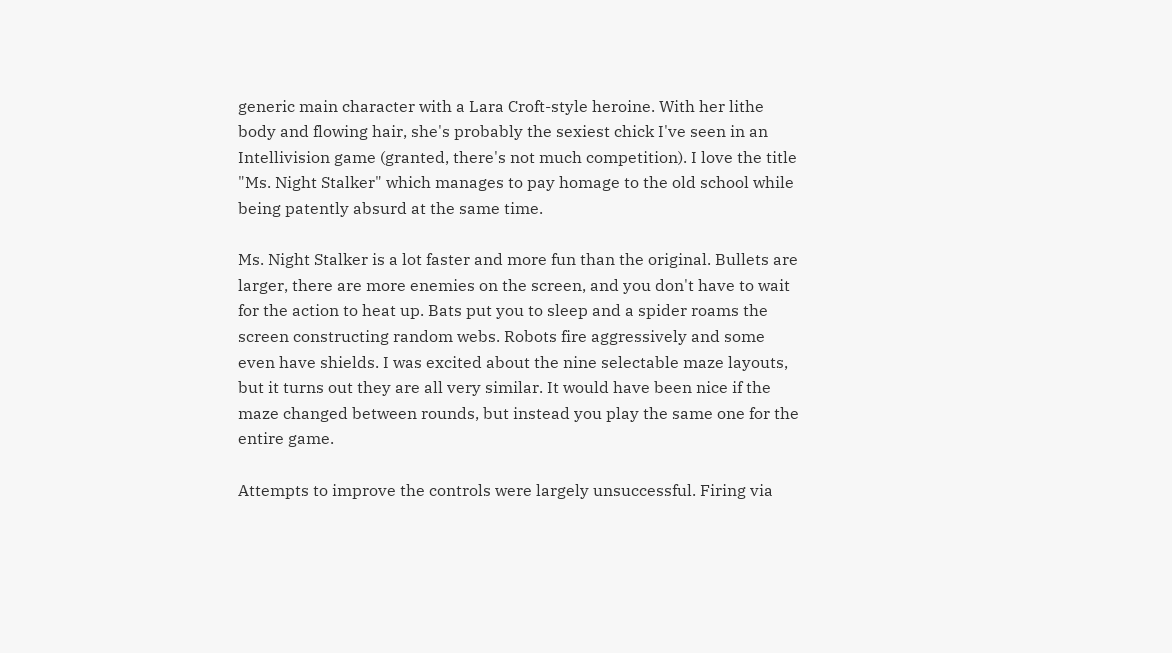generic main character with a Lara Croft-style heroine. With her lithe body and flowing hair, she's probably the sexiest chick I've seen in an Intellivision game (granted, there's not much competition). I love the title "Ms. Night Stalker" which manages to pay homage to the old school while being patently absurd at the same time.

Ms. Night Stalker is a lot faster and more fun than the original. Bullets are larger, there are more enemies on the screen, and you don't have to wait for the action to heat up. Bats put you to sleep and a spider roams the screen constructing random webs. Robots fire aggressively and some even have shields. I was excited about the nine selectable maze layouts, but it turns out they are all very similar. It would have been nice if the maze changed between rounds, but instead you play the same one for the entire game.

Attempts to improve the controls were largely unsuccessful. Firing via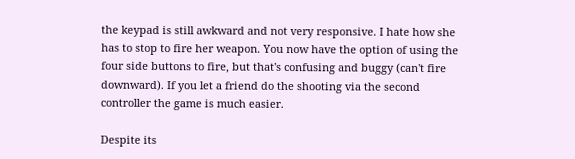the keypad is still awkward and not very responsive. I hate how she has to stop to fire her weapon. You now have the option of using the four side buttons to fire, but that's confusing and buggy (can't fire downward). If you let a friend do the shooting via the second controller the game is much easier.

Despite its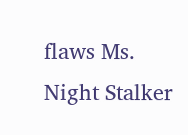flaws Ms. Night Stalker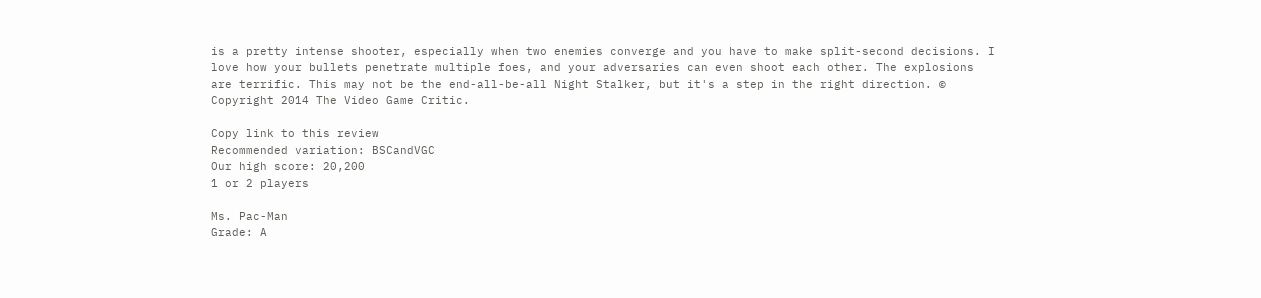is a pretty intense shooter, especially when two enemies converge and you have to make split-second decisions. I love how your bullets penetrate multiple foes, and your adversaries can even shoot each other. The explosions are terrific. This may not be the end-all-be-all Night Stalker, but it's a step in the right direction. © Copyright 2014 The Video Game Critic.

Copy link to this review
Recommended variation: BSCandVGC
Our high score: 20,200
1 or 2 players

Ms. Pac-Man
Grade: A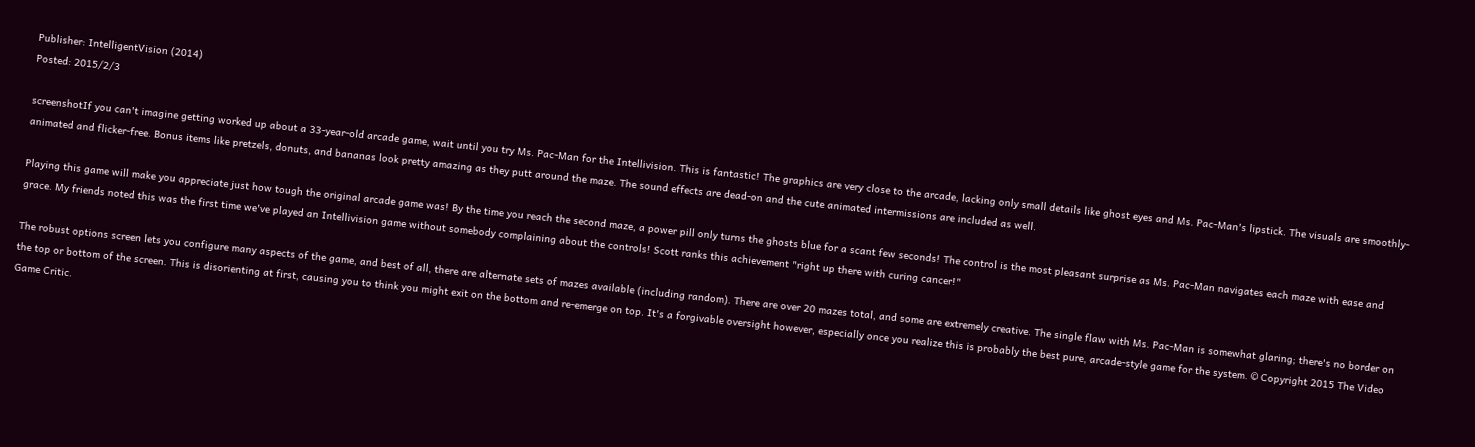Publisher: IntelligentVision (2014)
Posted: 2015/2/3

screenshotIf you can't imagine getting worked up about a 33-year-old arcade game, wait until you try Ms. Pac-Man for the Intellivision. This is fantastic! The graphics are very close to the arcade, lacking only small details like ghost eyes and Ms. Pac-Man's lipstick. The visuals are smoothly-animated and flicker-free. Bonus items like pretzels, donuts, and bananas look pretty amazing as they putt around the maze. The sound effects are dead-on and the cute animated intermissions are included as well.

Playing this game will make you appreciate just how tough the original arcade game was! By the time you reach the second maze, a power pill only turns the ghosts blue for a scant few seconds! The control is the most pleasant surprise as Ms. Pac-Man navigates each maze with ease and grace. My friends noted this was the first time we've played an Intellivision game without somebody complaining about the controls! Scott ranks this achievement "right up there with curing cancer!"

The robust options screen lets you configure many aspects of the game, and best of all, there are alternate sets of mazes available (including random). There are over 20 mazes total, and some are extremely creative. The single flaw with Ms. Pac-Man is somewhat glaring; there's no border on the top or bottom of the screen. This is disorienting at first, causing you to think you might exit on the bottom and re-emerge on top. It's a forgivable oversight however, especially once you realize this is probably the best pure, arcade-style game for the system. © Copyright 2015 The Video Game Critic.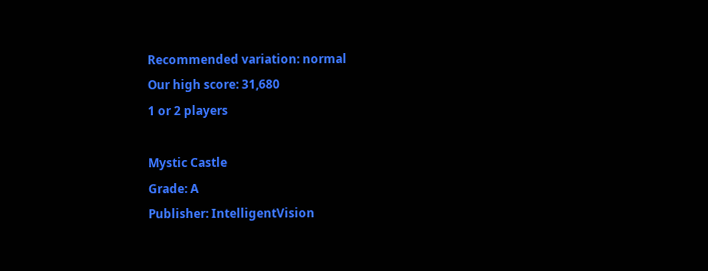Recommended variation: normal
Our high score: 31,680
1 or 2 players

Mystic Castle
Grade: A
Publisher: IntelligentVision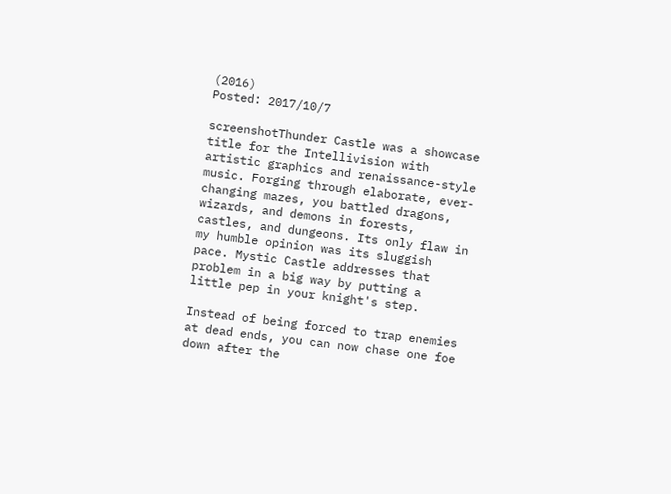(2016)
Posted: 2017/10/7

screenshotThunder Castle was a showcase title for the Intellivision with artistic graphics and renaissance-style music. Forging through elaborate, ever-changing mazes, you battled dragons, wizards, and demons in forests, castles, and dungeons. Its only flaw in my humble opinion was its sluggish pace. Mystic Castle addresses that problem in a big way by putting a little pep in your knight's step.

Instead of being forced to trap enemies at dead ends, you can now chase one foe down after the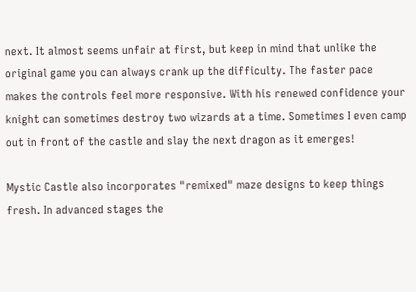next. It almost seems unfair at first, but keep in mind that unlike the original game you can always crank up the difficulty. The faster pace makes the controls feel more responsive. With his renewed confidence your knight can sometimes destroy two wizards at a time. Sometimes I even camp out in front of the castle and slay the next dragon as it emerges!

Mystic Castle also incorporates "remixed" maze designs to keep things fresh. In advanced stages the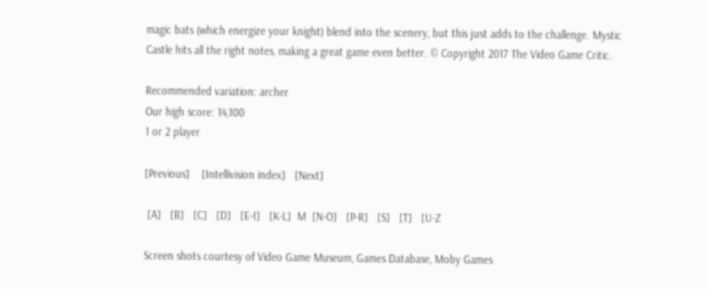magic bats (which energize your knight) blend into the scenery, but this just adds to the challenge. Mystic Castle hits all the right notes, making a great game even better. © Copyright 2017 The Video Game Critic.

Recommended variation: archer
Our high score: 14,100
1 or 2 player

[Previous]    [Intellivision index]   [Next]

 [A]   [B]   [C]   [D]   [E-I]   [K-L]  M  [N-O]   [P-R]   [S]   [T]   [U-Z

Screen shots courtesy of Video Game Museum, Games Database, Moby Games